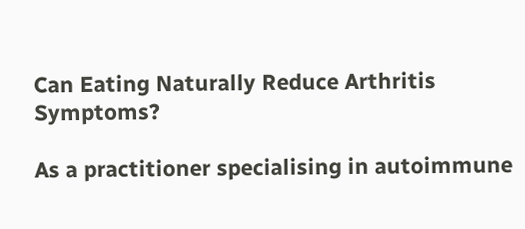Can Eating Naturally Reduce Arthritis Symptoms?

As a practitioner specialising in autoimmune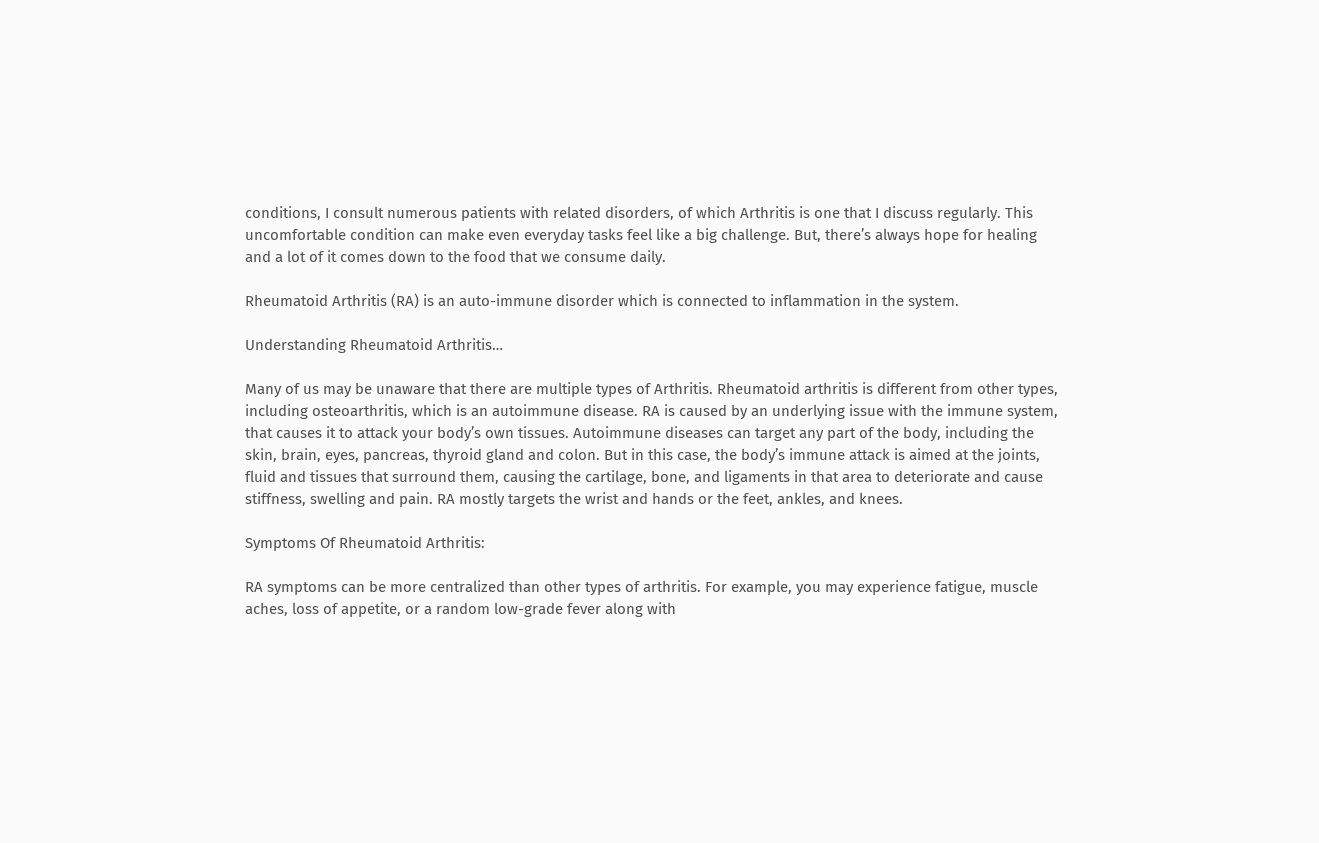conditions, I consult numerous patients with related disorders, of which Arthritis is one that I discuss regularly. This uncomfortable condition can make even everyday tasks feel like a big challenge. But, there’s always hope for healing and a lot of it comes down to the food that we consume daily.

Rheumatoid Arthritis (RA) is an auto-immune disorder which is connected to inflammation in the system.

Understanding Rheumatoid Arthritis…

Many of us may be unaware that there are multiple types of Arthritis. Rheumatoid arthritis is different from other types, including osteoarthritis, which is an autoimmune disease. RA is caused by an underlying issue with the immune system, that causes it to attack your body’s own tissues. Autoimmune diseases can target any part of the body, including the skin, brain, eyes, pancreas, thyroid gland and colon. But in this case, the body’s immune attack is aimed at the joints, fluid and tissues that surround them, causing the cartilage, bone, and ligaments in that area to deteriorate and cause stiffness, swelling and pain. RA mostly targets the wrist and hands or the feet, ankles, and knees.

Symptoms Of Rheumatoid Arthritis:

RA symptoms can be more centralized than other types of arthritis. For example, you may experience fatigue, muscle aches, loss of appetite, or a random low-grade fever along with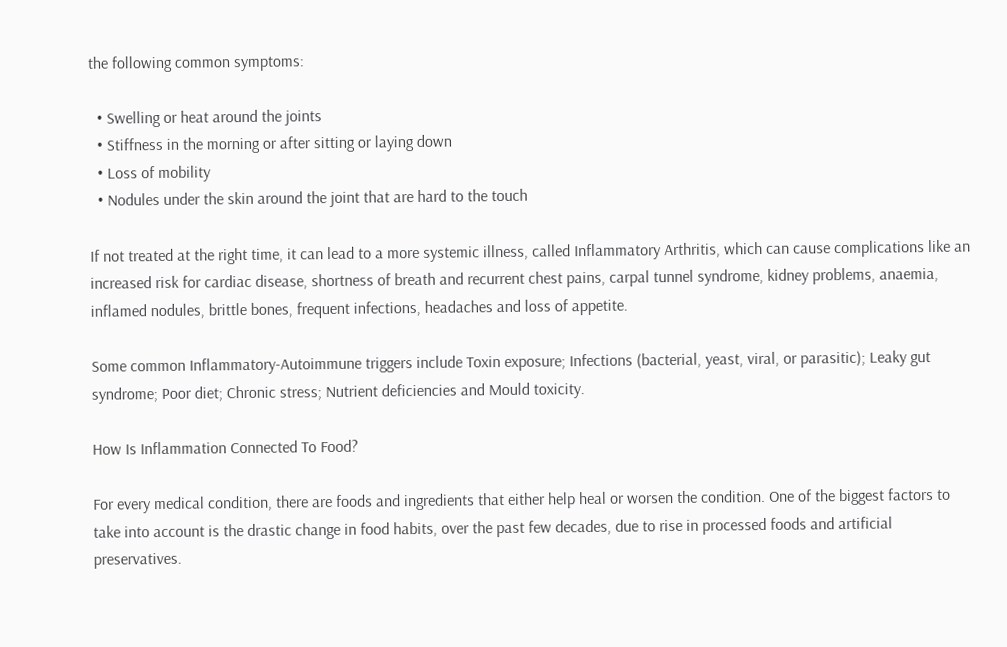the following common symptoms:

  • Swelling or heat around the joints
  • Stiffness in the morning or after sitting or laying down
  • Loss of mobility
  • Nodules under the skin around the joint that are hard to the touch

If not treated at the right time, it can lead to a more systemic illness, called Inflammatory Arthritis, which can cause complications like an increased risk for cardiac disease, shortness of breath and recurrent chest pains, carpal tunnel syndrome, kidney problems, anaemia, inflamed nodules, brittle bones, frequent infections, headaches and loss of appetite.

Some common Inflammatory-Autoimmune triggers include Toxin exposure; Infections (bacterial, yeast, viral, or parasitic); Leaky gut syndrome; Poor diet; Chronic stress; Nutrient deficiencies and Mould toxicity.

How Is Inflammation Connected To Food?

For every medical condition, there are foods and ingredients that either help heal or worsen the condition. One of the biggest factors to take into account is the drastic change in food habits, over the past few decades, due to rise in processed foods and artificial preservatives.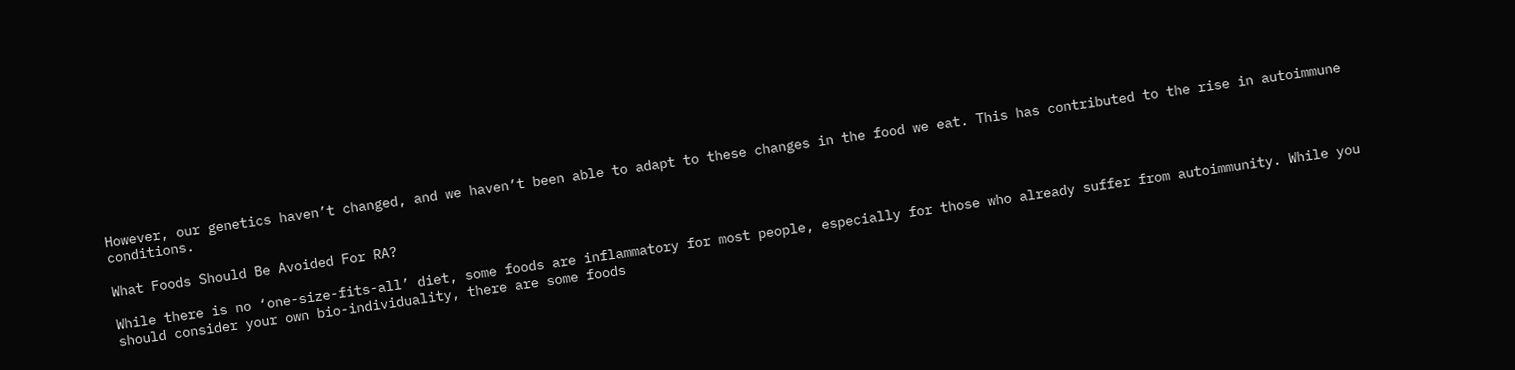However, our genetics haven’t changed, and we haven’t been able to adapt to these changes in the food we eat. This has contributed to the rise in autoimmune conditions.

What Foods Should Be Avoided For RA?

While there is no ‘one-size-fits-all’ diet, some foods are inflammatory for most people, especially for those who already suffer from autoimmunity. While you should consider your own bio-individuality, there are some foods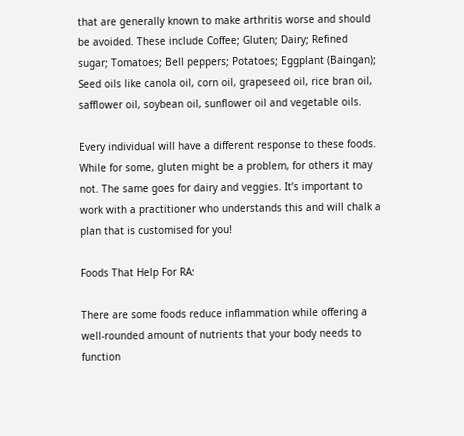that are generally known to make arthritis worse and should be avoided. These include Coffee; Gluten; Dairy; Refined sugar; Tomatoes; Bell peppers; Potatoes; Eggplant (Baingan); Seed oils like canola oil, corn oil, grapeseed oil, rice bran oil, safflower oil, soybean oil, sunflower oil and vegetable oils.

Every individual will have a different response to these foods. While for some, gluten might be a problem, for others it may not. The same goes for dairy and veggies. It’s important to work with a practitioner who understands this and will chalk a plan that is customised for you!

Foods That Help For RA:

There are some foods reduce inflammation while offering a well-rounded amount of nutrients that your body needs to function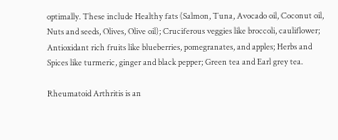optimally. These include Healthy fats (Salmon, Tuna, Avocado oil, Coconut oil, Nuts and seeds, Olives, Olive oil); Cruciferous veggies like broccoli, cauliflower; Antioxidant rich fruits like blueberries, pomegranates, and apples; Herbs and Spices like turmeric, ginger and black pepper; Green tea and Earl grey tea.

Rheumatoid Arthritis is an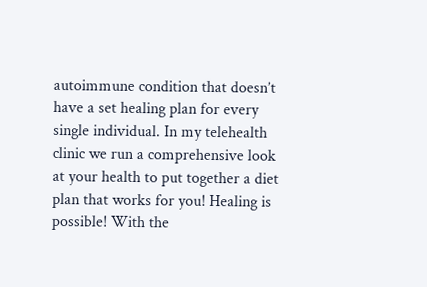autoimmune condition that doesn’t have a set healing plan for every single individual. In my telehealth clinic we run a comprehensive look at your health to put together a diet plan that works for you! Healing is possible! With the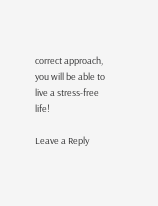correct approach, you will be able to live a stress-free life!

Leave a Reply